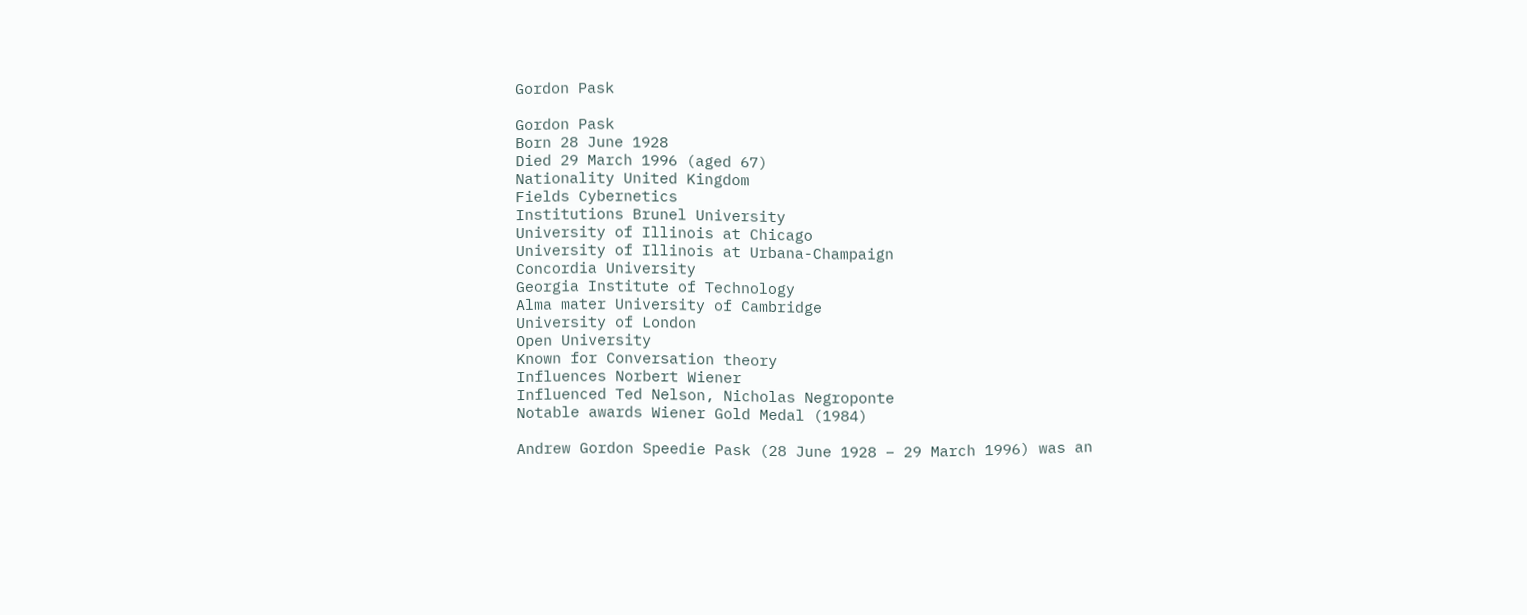Gordon Pask

Gordon Pask
Born 28 June 1928
Died 29 March 1996 (aged 67)
Nationality United Kingdom
Fields Cybernetics
Institutions Brunel University
University of Illinois at Chicago
University of Illinois at Urbana-Champaign
Concordia University
Georgia Institute of Technology
Alma mater University of Cambridge
University of London
Open University
Known for Conversation theory
Influences Norbert Wiener
Influenced Ted Nelson, Nicholas Negroponte
Notable awards Wiener Gold Medal (1984)

Andrew Gordon Speedie Pask (28 June 1928 – 29 March 1996) was an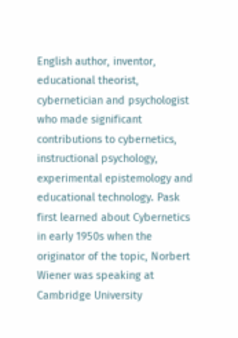English author, inventor, educational theorist, cybernetician and psychologist who made significant contributions to cybernetics, instructional psychology, experimental epistemology and educational technology. Pask first learned about Cybernetics in early 1950s when the originator of the topic, Norbert Wiener was speaking at Cambridge University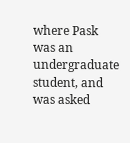where Pask was an undergraduate student, and was asked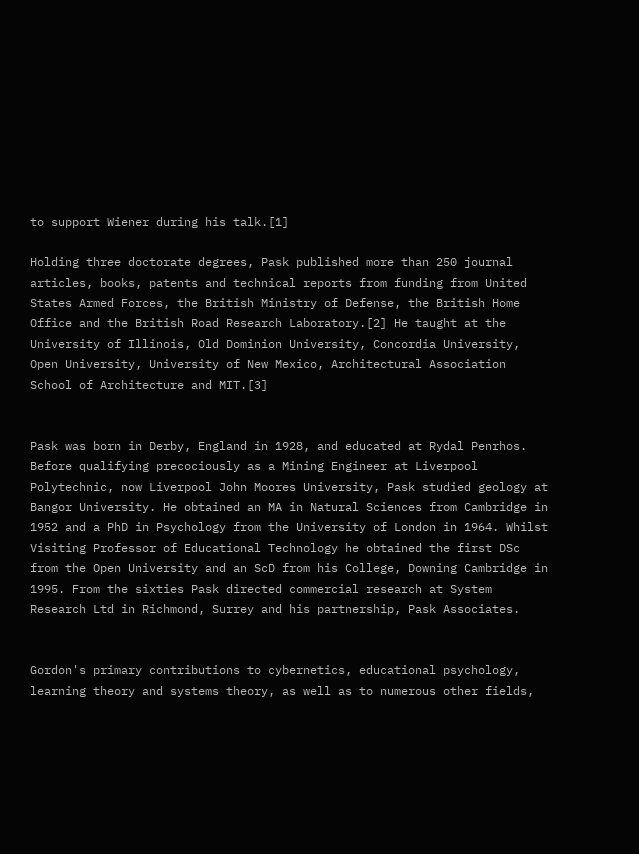to support Wiener during his talk.[1]

Holding three doctorate degrees, Pask published more than 250 journal articles, books, patents and technical reports from funding from United States Armed Forces, the British Ministry of Defense, the British Home Office and the British Road Research Laboratory.[2] He taught at the University of Illinois, Old Dominion University, Concordia University, Open University, University of New Mexico, Architectural Association School of Architecture and MIT.[3]


Pask was born in Derby, England in 1928, and educated at Rydal Penrhos. Before qualifying precociously as a Mining Engineer at Liverpool Polytechnic, now Liverpool John Moores University, Pask studied geology at Bangor University. He obtained an MA in Natural Sciences from Cambridge in 1952 and a PhD in Psychology from the University of London in 1964. Whilst Visiting Professor of Educational Technology he obtained the first DSc from the Open University and an ScD from his College, Downing Cambridge in 1995. From the sixties Pask directed commercial research at System Research Ltd in Richmond, Surrey and his partnership, Pask Associates.


Gordon's primary contributions to cybernetics, educational psychology, learning theory and systems theory, as well as to numerous other fields,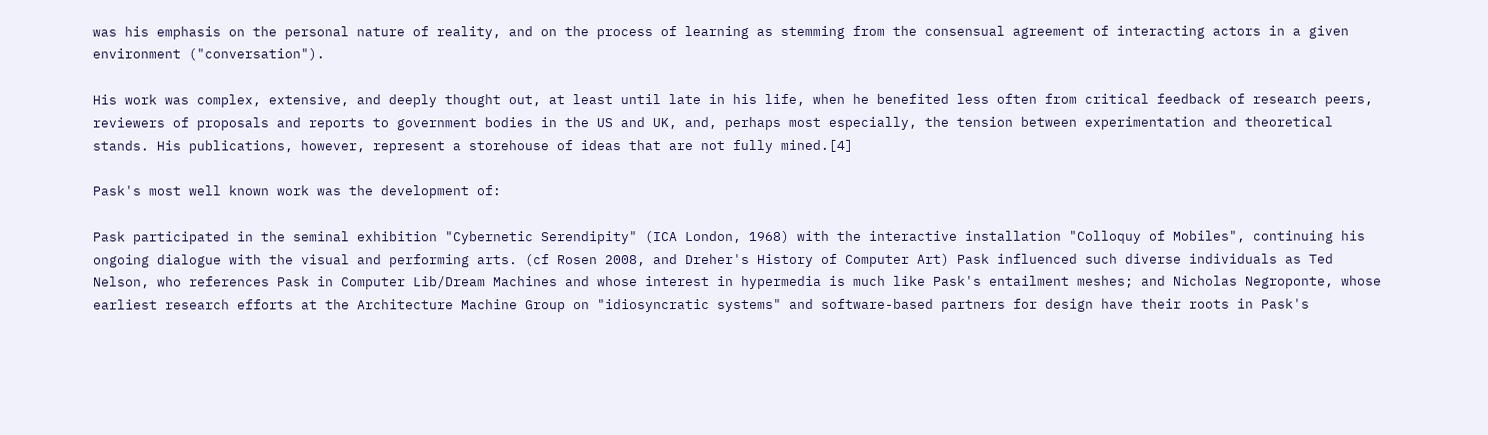was his emphasis on the personal nature of reality, and on the process of learning as stemming from the consensual agreement of interacting actors in a given environment ("conversation").

His work was complex, extensive, and deeply thought out, at least until late in his life, when he benefited less often from critical feedback of research peers, reviewers of proposals and reports to government bodies in the US and UK, and, perhaps most especially, the tension between experimentation and theoretical stands. His publications, however, represent a storehouse of ideas that are not fully mined.[4]

Pask's most well known work was the development of:

Pask participated in the seminal exhibition "Cybernetic Serendipity" (ICA London, 1968) with the interactive installation "Colloquy of Mobiles", continuing his ongoing dialogue with the visual and performing arts. (cf Rosen 2008, and Dreher's History of Computer Art) Pask influenced such diverse individuals as Ted Nelson, who references Pask in Computer Lib/Dream Machines and whose interest in hypermedia is much like Pask's entailment meshes; and Nicholas Negroponte, whose earliest research efforts at the Architecture Machine Group on "idiosyncratic systems" and software-based partners for design have their roots in Pask's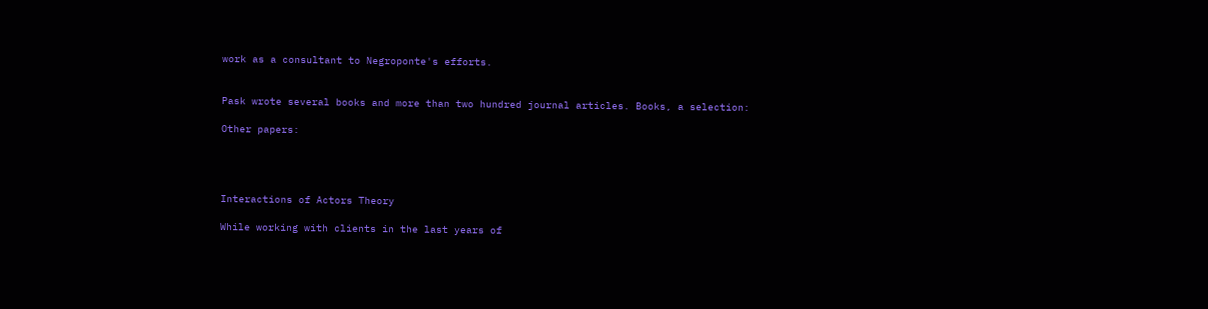work as a consultant to Negroponte's efforts.


Pask wrote several books and more than two hundred journal articles. Books, a selection:

Other papers:




Interactions of Actors Theory

While working with clients in the last years of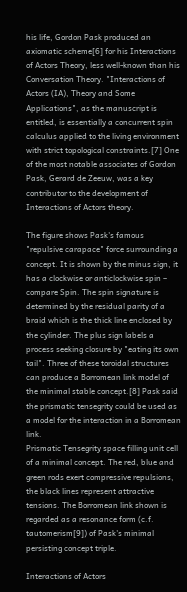his life, Gordon Pask produced an axiomatic scheme[6] for his Interactions of Actors Theory, less well-known than his Conversation Theory. "Interactions of Actors (IA), Theory and Some Applications", as the manuscript is entitled, is essentially a concurrent spin calculus applied to the living environment with strict topological constraints.[7] One of the most notable associates of Gordon Pask, Gerard de Zeeuw, was a key contributor to the development of Interactions of Actors theory.

The figure shows Pask's famous "repulsive carapace" force surrounding a concept. It is shown by the minus sign, it has a clockwise or anticlockwise spin – compare Spin. The spin signature is determined by the residual parity of a braid which is the thick line enclosed by the cylinder. The plus sign labels a process seeking closure by "eating its own tail". Three of these toroidal structures can produce a Borromean link model of the minimal stable concept.[8] Pask said the prismatic tensegrity could be used as a model for the interaction in a Borromean link.
Prismatic Tensegrity space filling unit cell of a minimal concept. The red, blue and green rods exert compressive repulsions, the black lines represent attractive tensions. The Borromean link shown is regarded as a resonance form (c.f. tautomerism[9]) of Pask's minimal persisting concept triple.

Interactions of Actors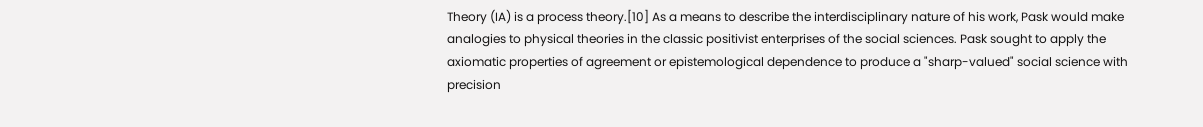Theory (IA) is a process theory.[10] As a means to describe the interdisciplinary nature of his work, Pask would make analogies to physical theories in the classic positivist enterprises of the social sciences. Pask sought to apply the axiomatic properties of agreement or epistemological dependence to produce a "sharp-valued" social science with precision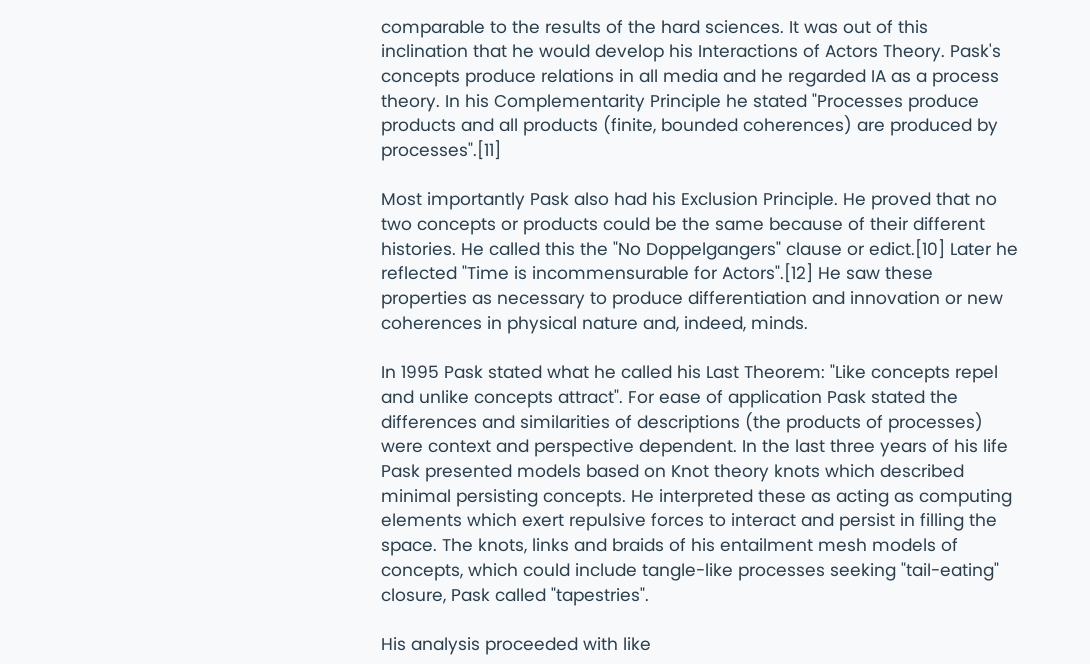comparable to the results of the hard sciences. It was out of this inclination that he would develop his Interactions of Actors Theory. Pask's concepts produce relations in all media and he regarded IA as a process theory. In his Complementarity Principle he stated "Processes produce products and all products (finite, bounded coherences) are produced by processes".[11]

Most importantly Pask also had his Exclusion Principle. He proved that no two concepts or products could be the same because of their different histories. He called this the "No Doppelgangers" clause or edict.[10] Later he reflected "Time is incommensurable for Actors".[12] He saw these properties as necessary to produce differentiation and innovation or new coherences in physical nature and, indeed, minds.

In 1995 Pask stated what he called his Last Theorem: "Like concepts repel and unlike concepts attract". For ease of application Pask stated the differences and similarities of descriptions (the products of processes) were context and perspective dependent. In the last three years of his life Pask presented models based on Knot theory knots which described minimal persisting concepts. He interpreted these as acting as computing elements which exert repulsive forces to interact and persist in filling the space. The knots, links and braids of his entailment mesh models of concepts, which could include tangle-like processes seeking "tail-eating" closure, Pask called "tapestries".

His analysis proceeded with like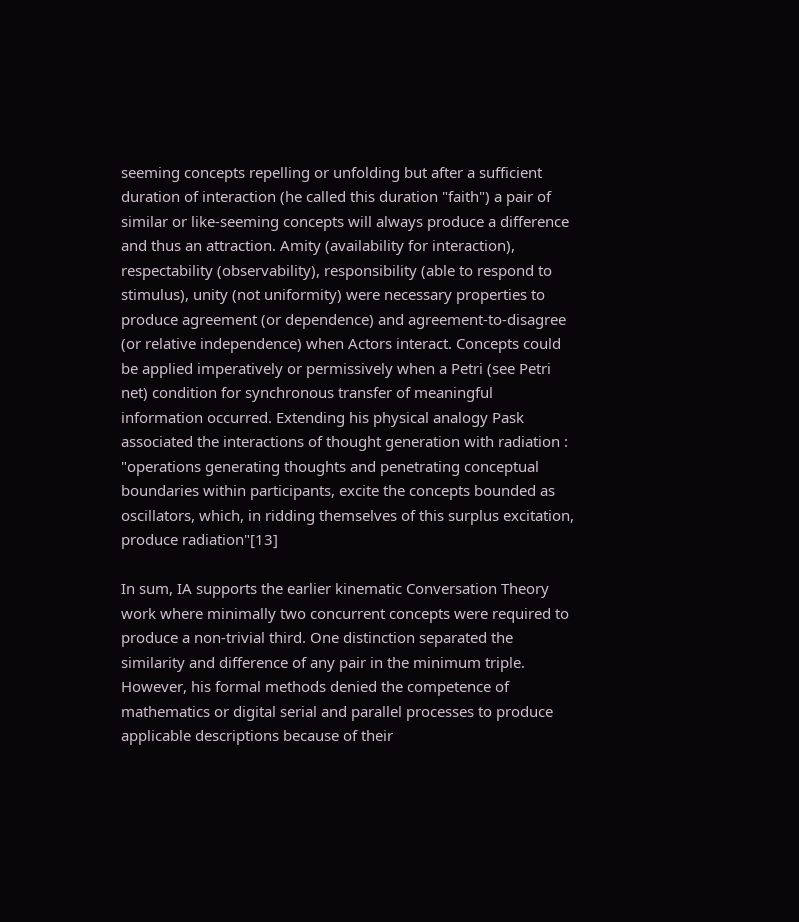seeming concepts repelling or unfolding but after a sufficient duration of interaction (he called this duration "faith") a pair of similar or like-seeming concepts will always produce a difference and thus an attraction. Amity (availability for interaction), respectability (observability), responsibility (able to respond to stimulus), unity (not uniformity) were necessary properties to produce agreement (or dependence) and agreement-to-disagree (or relative independence) when Actors interact. Concepts could be applied imperatively or permissively when a Petri (see Petri net) condition for synchronous transfer of meaningful information occurred. Extending his physical analogy Pask associated the interactions of thought generation with radiation : "operations generating thoughts and penetrating conceptual boundaries within participants, excite the concepts bounded as oscillators, which, in ridding themselves of this surplus excitation, produce radiation"[13]

In sum, IA supports the earlier kinematic Conversation Theory work where minimally two concurrent concepts were required to produce a non-trivial third. One distinction separated the similarity and difference of any pair in the minimum triple. However, his formal methods denied the competence of mathematics or digital serial and parallel processes to produce applicable descriptions because of their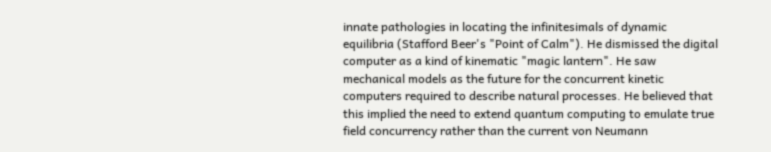innate pathologies in locating the infinitesimals of dynamic equilibria (Stafford Beer's "Point of Calm"). He dismissed the digital computer as a kind of kinematic "magic lantern". He saw mechanical models as the future for the concurrent kinetic computers required to describe natural processes. He believed that this implied the need to extend quantum computing to emulate true field concurrency rather than the current von Neumann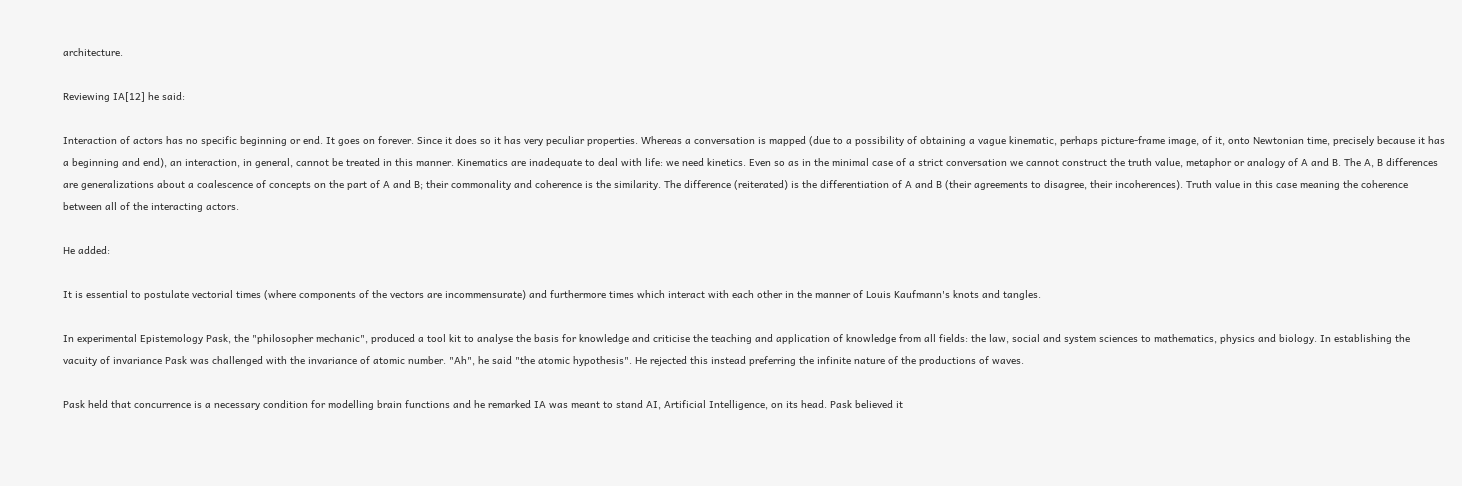architecture.

Reviewing IA[12] he said:

Interaction of actors has no specific beginning or end. It goes on forever. Since it does so it has very peculiar properties. Whereas a conversation is mapped (due to a possibility of obtaining a vague kinematic, perhaps picture-frame image, of it, onto Newtonian time, precisely because it has a beginning and end), an interaction, in general, cannot be treated in this manner. Kinematics are inadequate to deal with life: we need kinetics. Even so as in the minimal case of a strict conversation we cannot construct the truth value, metaphor or analogy of A and B. The A, B differences are generalizations about a coalescence of concepts on the part of A and B; their commonality and coherence is the similarity. The difference (reiterated) is the differentiation of A and B (their agreements to disagree, their incoherences). Truth value in this case meaning the coherence between all of the interacting actors.

He added:

It is essential to postulate vectorial times (where components of the vectors are incommensurate) and furthermore times which interact with each other in the manner of Louis Kaufmann's knots and tangles.

In experimental Epistemology Pask, the "philosopher mechanic", produced a tool kit to analyse the basis for knowledge and criticise the teaching and application of knowledge from all fields: the law, social and system sciences to mathematics, physics and biology. In establishing the vacuity of invariance Pask was challenged with the invariance of atomic number. "Ah", he said "the atomic hypothesis". He rejected this instead preferring the infinite nature of the productions of waves.

Pask held that concurrence is a necessary condition for modelling brain functions and he remarked IA was meant to stand AI, Artificial Intelligence, on its head. Pask believed it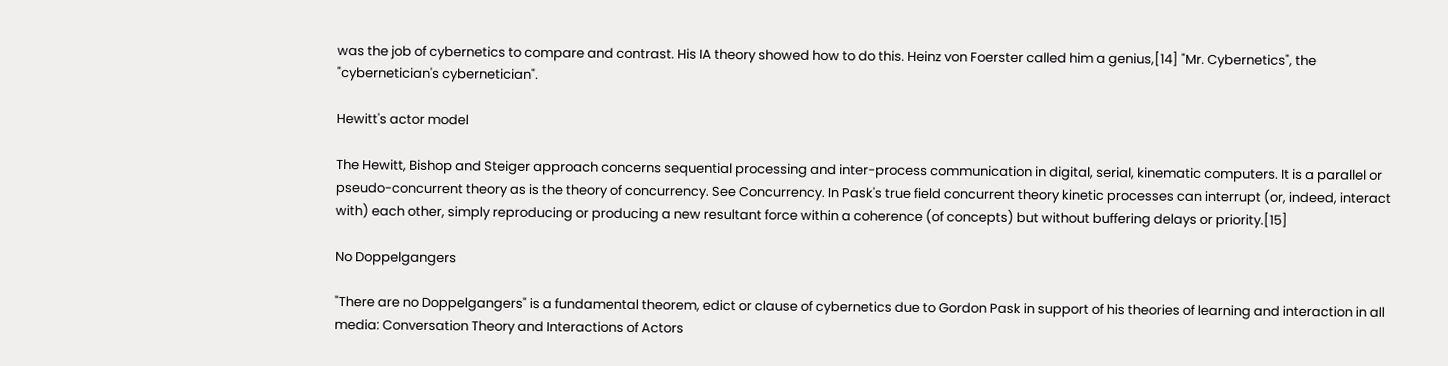was the job of cybernetics to compare and contrast. His IA theory showed how to do this. Heinz von Foerster called him a genius,[14] "Mr. Cybernetics", the "cybernetician's cybernetician".

Hewitt's actor model

The Hewitt, Bishop and Steiger approach concerns sequential processing and inter-process communication in digital, serial, kinematic computers. It is a parallel or pseudo-concurrent theory as is the theory of concurrency. See Concurrency. In Pask's true field concurrent theory kinetic processes can interrupt (or, indeed, interact with) each other, simply reproducing or producing a new resultant force within a coherence (of concepts) but without buffering delays or priority.[15]

No Doppelgangers

"There are no Doppelgangers" is a fundamental theorem, edict or clause of cybernetics due to Gordon Pask in support of his theories of learning and interaction in all media: Conversation Theory and Interactions of Actors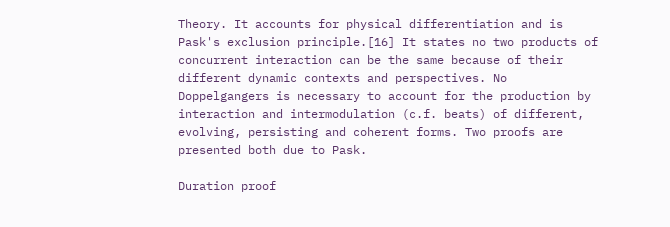Theory. It accounts for physical differentiation and is Pask's exclusion principle.[16] It states no two products of concurrent interaction can be the same because of their different dynamic contexts and perspectives. No Doppelgangers is necessary to account for the production by interaction and intermodulation (c.f. beats) of different, evolving, persisting and coherent forms. Two proofs are presented both due to Pask.

Duration proof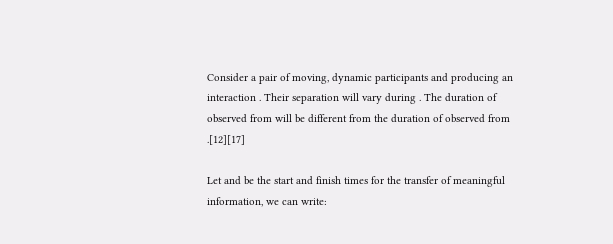Consider a pair of moving, dynamic participants and producing an interaction . Their separation will vary during . The duration of observed from will be different from the duration of observed from .[12][17]

Let and be the start and finish times for the transfer of meaningful information, we can write: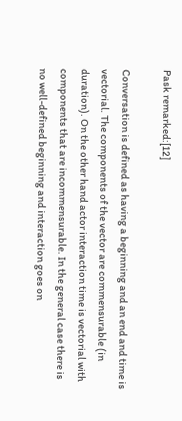Pask remarked:[12]

Conversation is defined as having a beginning and an end and time is vectorial. The components of the vector are commensurable (in duration). On the other hand actor interaction time is vectorial with components that are incommensurable. In the general case there is no well-defined beginning and interaction goes on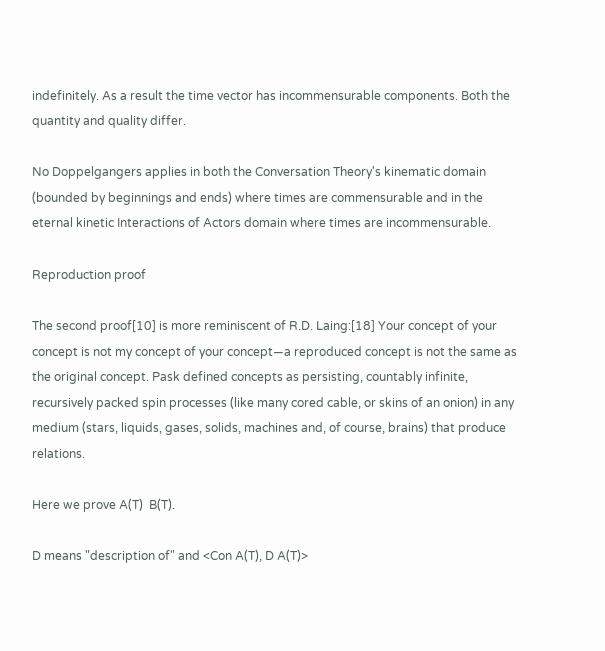indefinitely. As a result the time vector has incommensurable components. Both the quantity and quality differ.

No Doppelgangers applies in both the Conversation Theory's kinematic domain (bounded by beginnings and ends) where times are commensurable and in the eternal kinetic Interactions of Actors domain where times are incommensurable.

Reproduction proof

The second proof[10] is more reminiscent of R.D. Laing:[18] Your concept of your concept is not my concept of your concept—a reproduced concept is not the same as the original concept. Pask defined concepts as persisting, countably infinite, recursively packed spin processes (like many cored cable, or skins of an onion) in any medium (stars, liquids, gases, solids, machines and, of course, brains) that produce relations.

Here we prove A(T)  B(T).

D means "description of" and <Con A(T), D A(T)>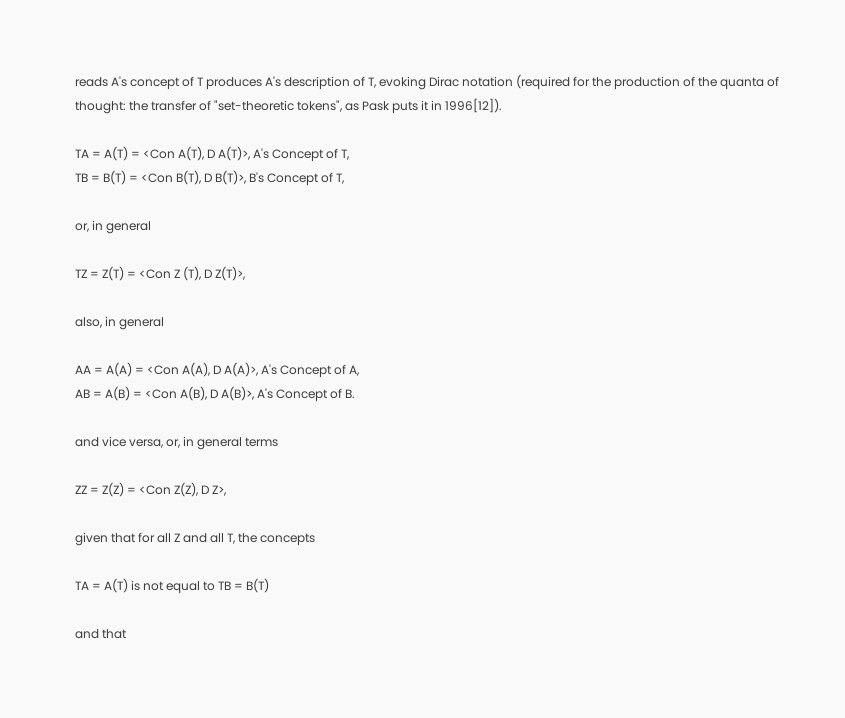reads A's concept of T produces A's description of T, evoking Dirac notation (required for the production of the quanta of thought: the transfer of "set-theoretic tokens", as Pask puts it in 1996[12]).

TA = A(T) = <Con A(T), D A(T)>, A's Concept of T,
TB = B(T) = <Con B(T), D B(T)>, B's Concept of T,

or, in general

TZ = Z(T) = <Con Z (T), D Z(T)>,

also, in general

AA = A(A) = <Con A(A), D A(A)>, A's Concept of A,
AB = A(B) = <Con A(B), D A(B)>, A's Concept of B.

and vice versa, or, in general terms

ZZ = Z(Z) = <Con Z(Z), D Z>,

given that for all Z and all T, the concepts

TA = A(T) is not equal to TB = B(T)

and that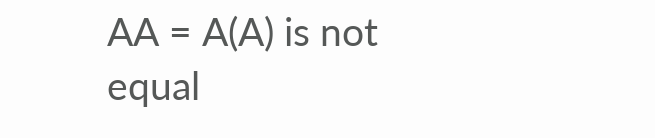AA = A(A) is not equal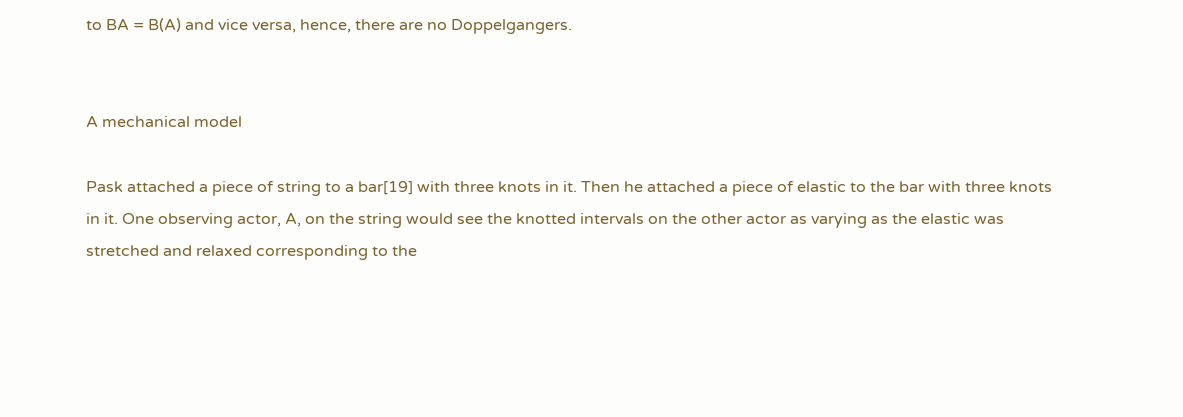to BA = B(A) and vice versa, hence, there are no Doppelgangers.


A mechanical model

Pask attached a piece of string to a bar[19] with three knots in it. Then he attached a piece of elastic to the bar with three knots in it. One observing actor, A, on the string would see the knotted intervals on the other actor as varying as the elastic was stretched and relaxed corresponding to the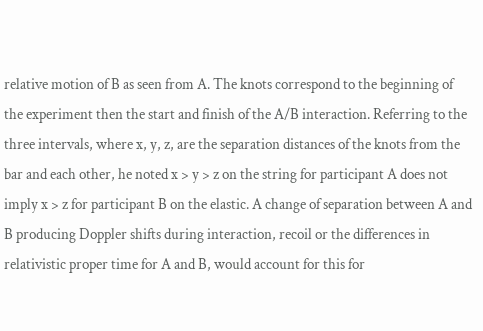relative motion of B as seen from A. The knots correspond to the beginning of the experiment then the start and finish of the A/B interaction. Referring to the three intervals, where x, y, z, are the separation distances of the knots from the bar and each other, he noted x > y > z on the string for participant A does not imply x > z for participant B on the elastic. A change of separation between A and B producing Doppler shifts during interaction, recoil or the differences in relativistic proper time for A and B, would account for this for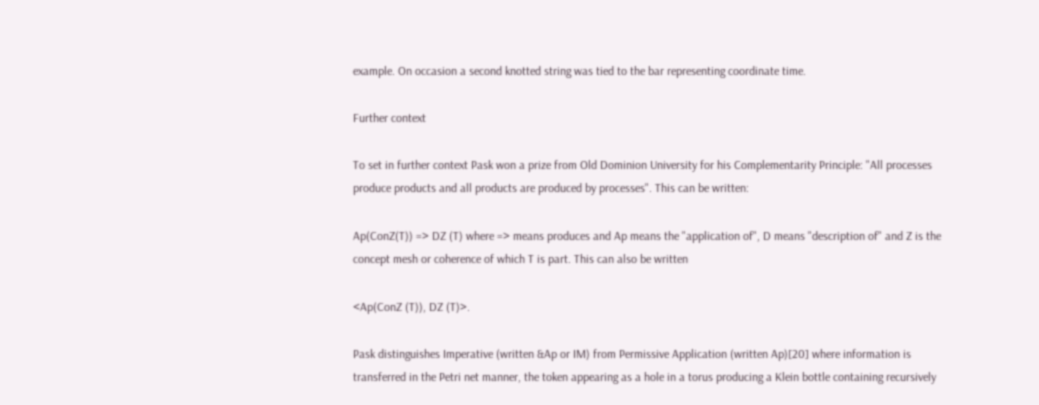example. On occasion a second knotted string was tied to the bar representing coordinate time.

Further context

To set in further context Pask won a prize from Old Dominion University for his Complementarity Principle: "All processes produce products and all products are produced by processes". This can be written:

Ap(ConZ(T)) => DZ (T) where => means produces and Ap means the "application of", D means "description of" and Z is the concept mesh or coherence of which T is part. This can also be written

<Ap(ConZ (T)), DZ (T)>.

Pask distinguishes Imperative (written &Ap or IM) from Permissive Application (written Ap)[20] where information is transferred in the Petri net manner, the token appearing as a hole in a torus producing a Klein bottle containing recursively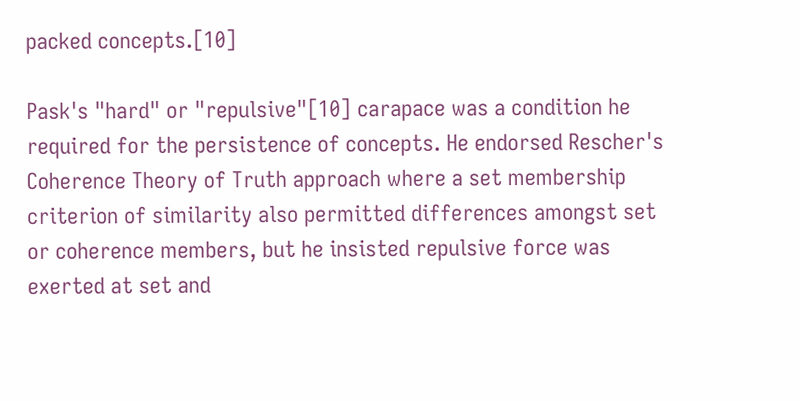packed concepts.[10]

Pask's "hard" or "repulsive"[10] carapace was a condition he required for the persistence of concepts. He endorsed Rescher's Coherence Theory of Truth approach where a set membership criterion of similarity also permitted differences amongst set or coherence members, but he insisted repulsive force was exerted at set and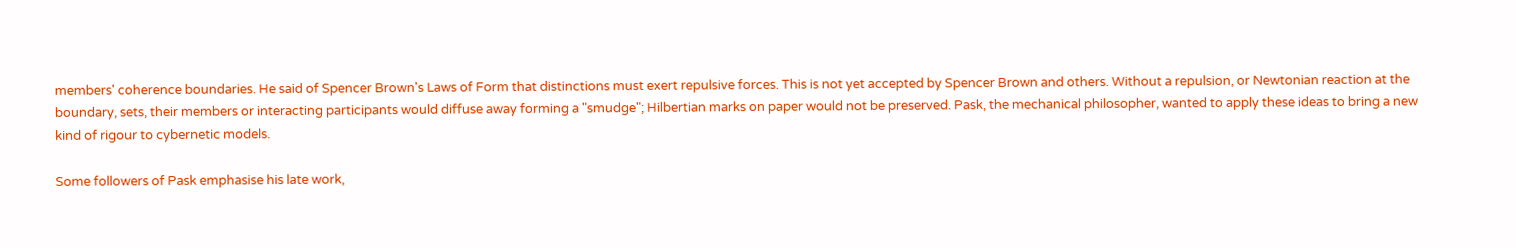members' coherence boundaries. He said of Spencer Brown's Laws of Form that distinctions must exert repulsive forces. This is not yet accepted by Spencer Brown and others. Without a repulsion, or Newtonian reaction at the boundary, sets, their members or interacting participants would diffuse away forming a "smudge"; Hilbertian marks on paper would not be preserved. Pask, the mechanical philosopher, wanted to apply these ideas to bring a new kind of rigour to cybernetic models.

Some followers of Pask emphasise his late work,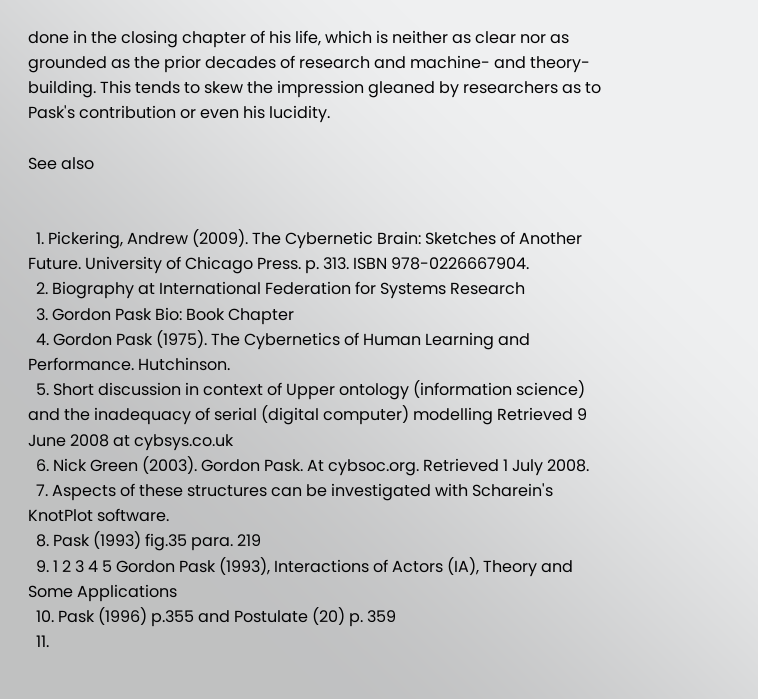done in the closing chapter of his life, which is neither as clear nor as grounded as the prior decades of research and machine- and theory-building. This tends to skew the impression gleaned by researchers as to Pask's contribution or even his lucidity.

See also


  1. Pickering, Andrew (2009). The Cybernetic Brain: Sketches of Another Future. University of Chicago Press. p. 313. ISBN 978-0226667904.
  2. Biography at International Federation for Systems Research
  3. Gordon Pask Bio: Book Chapter
  4. Gordon Pask (1975). The Cybernetics of Human Learning and Performance. Hutchinson.
  5. Short discussion in context of Upper ontology (information science) and the inadequacy of serial (digital computer) modelling Retrieved 9 June 2008 at cybsys.co.uk
  6. Nick Green (2003). Gordon Pask. At cybsoc.org. Retrieved 1 July 2008.
  7. Aspects of these structures can be investigated with Scharein's KnotPlot software.
  8. Pask (1993) fig.35 para. 219
  9. 1 2 3 4 5 Gordon Pask (1993), Interactions of Actors (IA), Theory and Some Applications
  10. Pask (1996) p.355 and Postulate (20) p. 359
  11.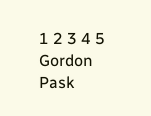1 2 3 4 5 Gordon Pask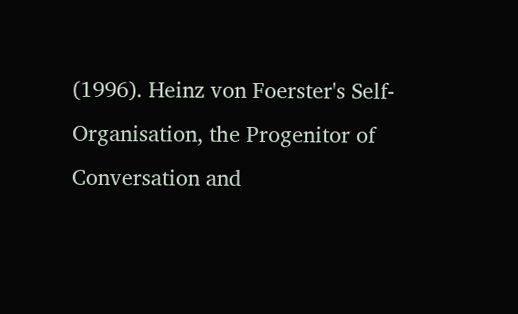(1996). Heinz von Foerster's Self-Organisation, the Progenitor of Conversation and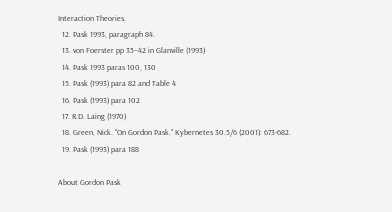Interaction Theories.
  12. Pask 1993, paragraph 84.
  13. von Foerster pp 35–42 in Glanville (1993)
  14. Pask 1993 paras 100, 130
  15. Pask (1993) para 82 and Table 4
  16. Pask (1993) para 102
  17. R.D. Laing (1970)
  18. Green, Nick. "On Gordon Pask." Kybernetes 30.5/6 (2001): 673-682.
  19. Pask (1993) para 188

About Gordon Pask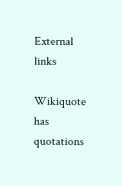External links

Wikiquote has quotations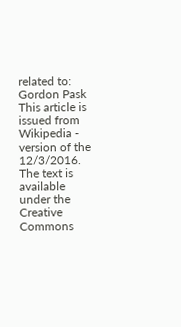related to: Gordon Pask
This article is issued from Wikipedia - version of the 12/3/2016. The text is available under the Creative Commons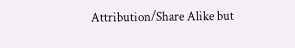Attribution/Share Alike but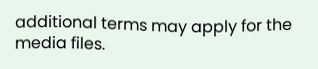additional terms may apply for the media files.